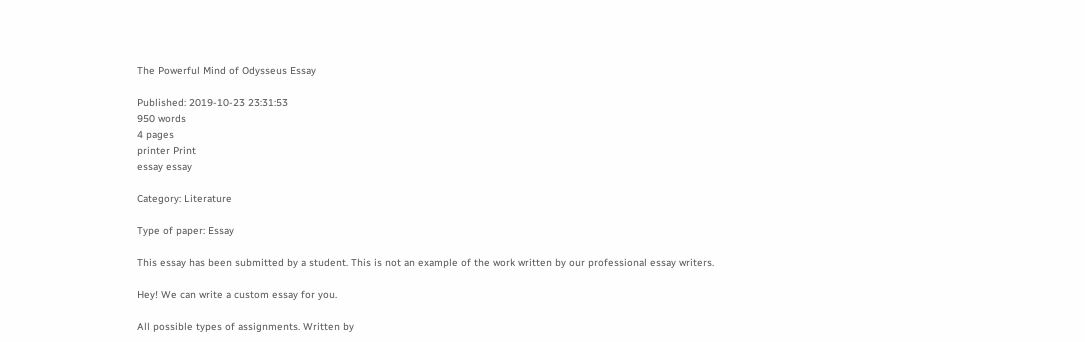The Powerful Mind of Odysseus Essay

Published: 2019-10-23 23:31:53
950 words
4 pages
printer Print
essay essay

Category: Literature

Type of paper: Essay

This essay has been submitted by a student. This is not an example of the work written by our professional essay writers.

Hey! We can write a custom essay for you.

All possible types of assignments. Written by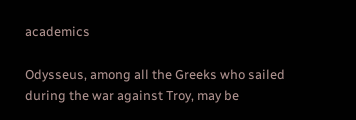academics

Odysseus, among all the Greeks who sailed during the war against Troy, may be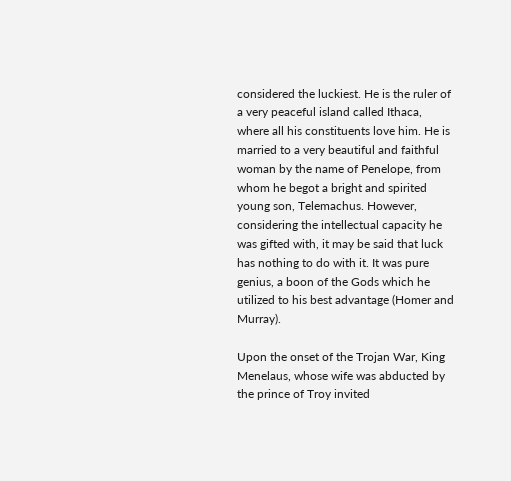considered the luckiest. He is the ruler of a very peaceful island called Ithaca, where all his constituents love him. He is married to a very beautiful and faithful woman by the name of Penelope, from whom he begot a bright and spirited young son, Telemachus. However, considering the intellectual capacity he was gifted with, it may be said that luck has nothing to do with it. It was pure genius, a boon of the Gods which he utilized to his best advantage (Homer and Murray).

Upon the onset of the Trojan War, King Menelaus, whose wife was abducted by the prince of Troy invited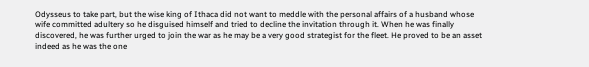Odysseus to take part, but the wise king of Ithaca did not want to meddle with the personal affairs of a husband whose wife committed adultery so he disguised himself and tried to decline the invitation through it. When he was finally discovered, he was further urged to join the war as he may be a very good strategist for the fleet. He proved to be an asset indeed as he was the one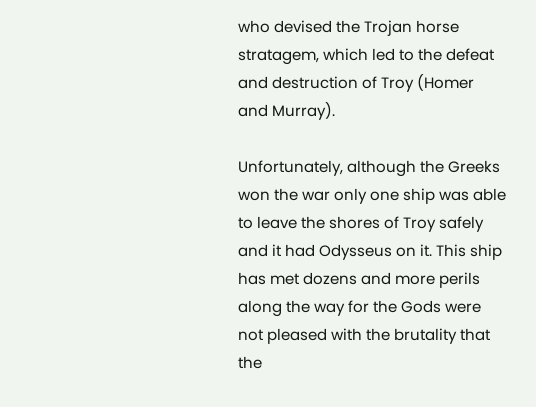who devised the Trojan horse stratagem, which led to the defeat and destruction of Troy (Homer and Murray).

Unfortunately, although the Greeks won the war only one ship was able to leave the shores of Troy safely and it had Odysseus on it. This ship has met dozens and more perils along the way for the Gods were not pleased with the brutality that the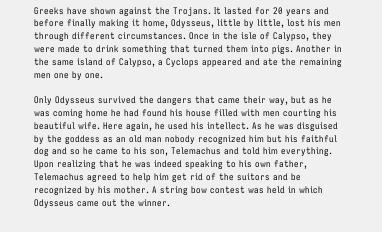Greeks have shown against the Trojans. It lasted for 20 years and before finally making it home, Odysseus, little by little, lost his men through different circumstances. Once in the isle of Calypso, they were made to drink something that turned them into pigs. Another in the same island of Calypso, a Cyclops appeared and ate the remaining men one by one.

Only Odysseus survived the dangers that came their way, but as he was coming home he had found his house filled with men courting his beautiful wife. Here again, he used his intellect. As he was disguised by the goddess as an old man nobody recognized him but his faithful dog and so he came to his son, Telemachus and told him everything. Upon realizing that he was indeed speaking to his own father, Telemachus agreed to help him get rid of the suitors and be recognized by his mother. A string bow contest was held in which Odysseus came out the winner.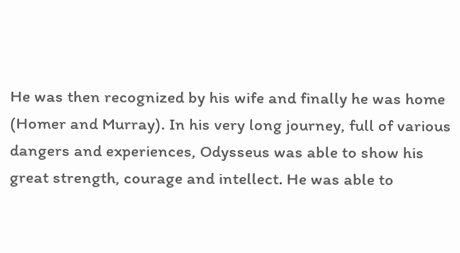He was then recognized by his wife and finally he was home (Homer and Murray). In his very long journey, full of various dangers and experiences, Odysseus was able to show his great strength, courage and intellect. He was able to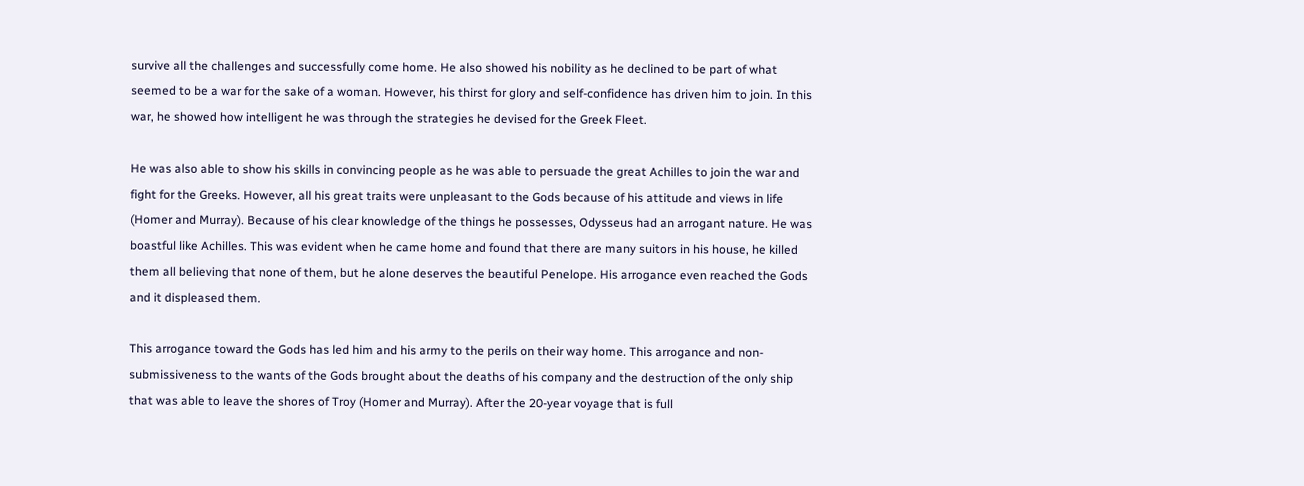survive all the challenges and successfully come home. He also showed his nobility as he declined to be part of what seemed to be a war for the sake of a woman. However, his thirst for glory and self-confidence has driven him to join. In this war, he showed how intelligent he was through the strategies he devised for the Greek Fleet.

He was also able to show his skills in convincing people as he was able to persuade the great Achilles to join the war and fight for the Greeks. However, all his great traits were unpleasant to the Gods because of his attitude and views in life (Homer and Murray). Because of his clear knowledge of the things he possesses, Odysseus had an arrogant nature. He was boastful like Achilles. This was evident when he came home and found that there are many suitors in his house, he killed them all believing that none of them, but he alone deserves the beautiful Penelope. His arrogance even reached the Gods and it displeased them.

This arrogance toward the Gods has led him and his army to the perils on their way home. This arrogance and non-submissiveness to the wants of the Gods brought about the deaths of his company and the destruction of the only ship that was able to leave the shores of Troy (Homer and Murray). After the 20-year voyage that is full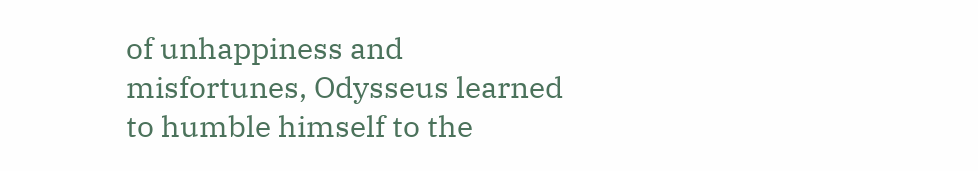of unhappiness and misfortunes, Odysseus learned to humble himself to the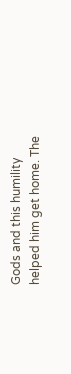Gods and this humility helped him get home. The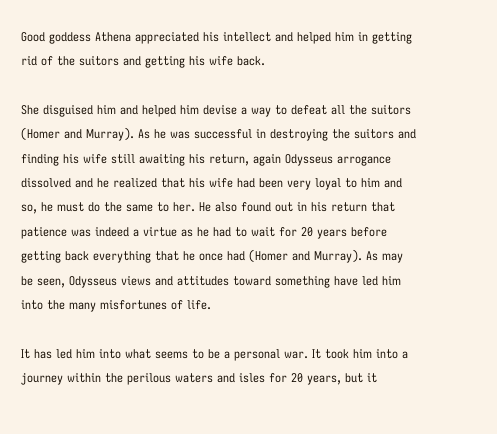Good goddess Athena appreciated his intellect and helped him in getting rid of the suitors and getting his wife back.

She disguised him and helped him devise a way to defeat all the suitors (Homer and Murray). As he was successful in destroying the suitors and finding his wife still awaiting his return, again Odysseus arrogance dissolved and he realized that his wife had been very loyal to him and so, he must do the same to her. He also found out in his return that patience was indeed a virtue as he had to wait for 20 years before getting back everything that he once had (Homer and Murray). As may be seen, Odysseus views and attitudes toward something have led him into the many misfortunes of life.

It has led him into what seems to be a personal war. It took him into a journey within the perilous waters and isles for 20 years, but it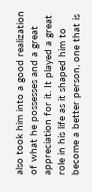also took him into a good realization of what he possesses and a great appreciation for it. It played a great role in his life as it shaped him to become a better person, one that is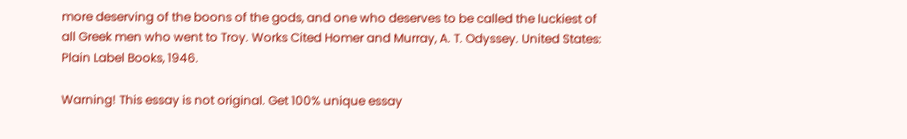more deserving of the boons of the gods, and one who deserves to be called the luckiest of all Greek men who went to Troy. Works Cited Homer and Murray, A. T. Odyssey. United States: Plain Label Books, 1946.

Warning! This essay is not original. Get 100% unique essay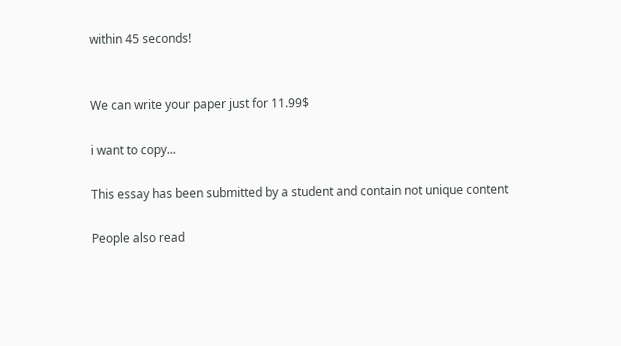within 45 seconds!


We can write your paper just for 11.99$

i want to copy...

This essay has been submitted by a student and contain not unique content

People also read